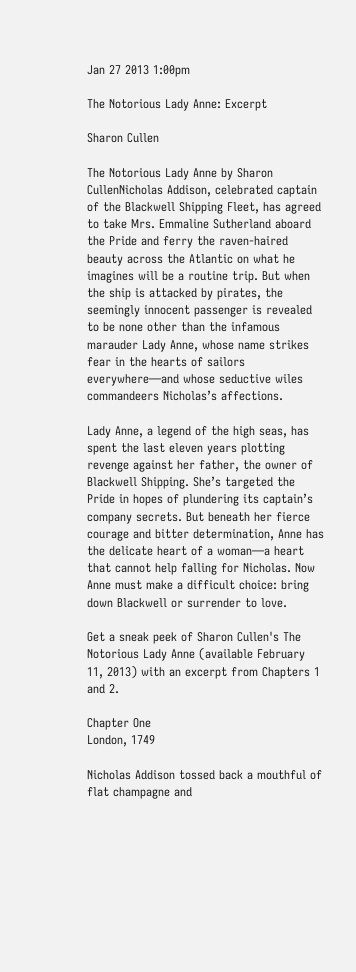Jan 27 2013 1:00pm

The Notorious Lady Anne: Excerpt

Sharon Cullen

The Notorious Lady Anne by Sharon CullenNicholas Addison, celebrated captain of the Blackwell Shipping Fleet, has agreed to take Mrs. Emmaline Sutherland aboard the Pride and ferry the raven-haired beauty across the Atlantic on what he imagines will be a routine trip. But when the ship is attacked by pirates, the seemingly innocent passenger is revealed to be none other than the infamous marauder Lady Anne, whose name strikes fear in the hearts of sailors everywhere—and whose seductive wiles commandeers Nicholas’s affections.

Lady Anne, a legend of the high seas, has spent the last eleven years plotting revenge against her father, the owner of Blackwell Shipping. She’s targeted the Pride in hopes of plundering its captain’s company secrets. But beneath her fierce courage and bitter determination, Anne has the delicate heart of a woman—a heart that cannot help falling for Nicholas. Now Anne must make a difficult choice: bring down Blackwell or surrender to love.

Get a sneak peek of Sharon Cullen's The Notorious Lady Anne (available February 11, 2013) with an excerpt from Chapters 1 and 2.

Chapter One
London, 1749

Nicholas Addison tossed back a mouthful of flat champagne and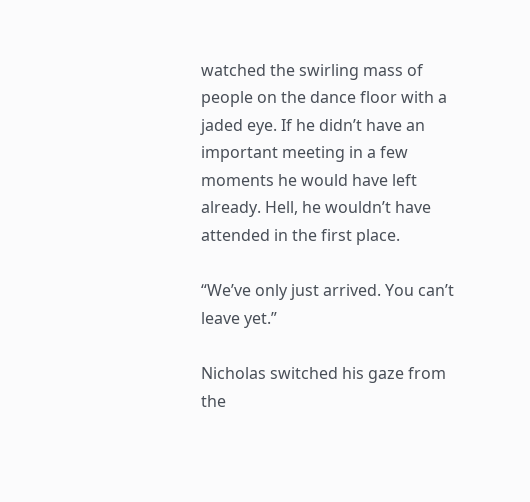watched the swirling mass of people on the dance floor with a jaded eye. If he didn’t have an important meeting in a few moments he would have left already. Hell, he wouldn’t have attended in the first place.

“We’ve only just arrived. You can’t leave yet.”

Nicholas switched his gaze from the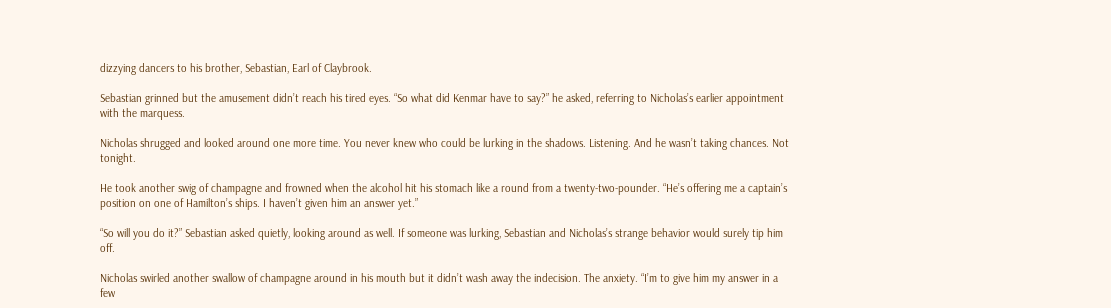dizzying dancers to his brother, Sebastian, Earl of Claybrook.

Sebastian grinned but the amusement didn’t reach his tired eyes. “So what did Kenmar have to say?” he asked, referring to Nicholas’s earlier appointment with the marquess.

Nicholas shrugged and looked around one more time. You never knew who could be lurking in the shadows. Listening. And he wasn’t taking chances. Not tonight.

He took another swig of champagne and frowned when the alcohol hit his stomach like a round from a twenty-two-pounder. “He’s offering me a captain’s position on one of Hamilton’s ships. I haven’t given him an answer yet.”

“So will you do it?” Sebastian asked quietly, looking around as well. If someone was lurking, Sebastian and Nicholas’s strange behavior would surely tip him off.

Nicholas swirled another swallow of champagne around in his mouth but it didn’t wash away the indecision. The anxiety. “I’m to give him my answer in a few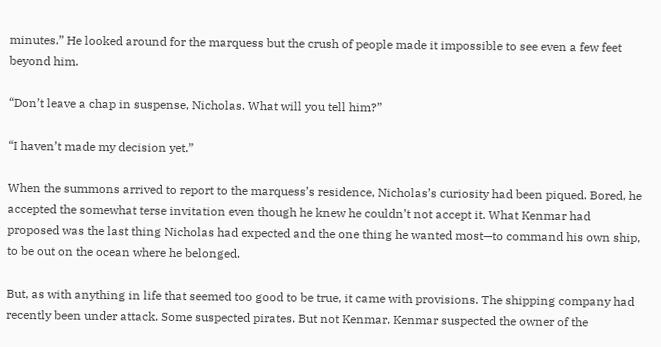minutes.” He looked around for the marquess but the crush of people made it impossible to see even a few feet beyond him.

“Don’t leave a chap in suspense, Nicholas. What will you tell him?”

“I haven’t made my decision yet.”

When the summons arrived to report to the marquess’s residence, Nicholas’s curiosity had been piqued. Bored, he accepted the somewhat terse invitation even though he knew he couldn’t not accept it. What Kenmar had proposed was the last thing Nicholas had expected and the one thing he wanted most—to command his own ship, to be out on the ocean where he belonged.

But, as with anything in life that seemed too good to be true, it came with provisions. The shipping company had recently been under attack. Some suspected pirates. But not Kenmar. Kenmar suspected the owner of the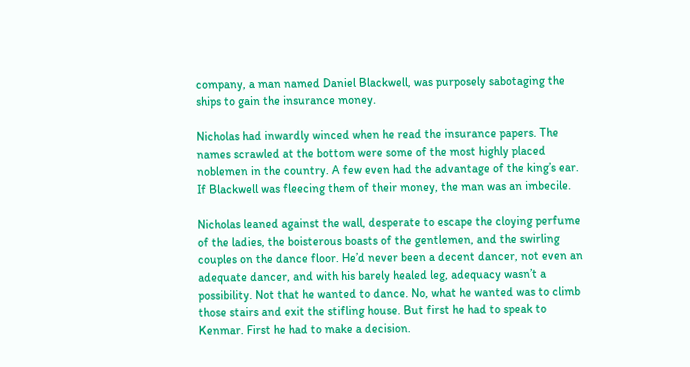company, a man named Daniel Blackwell, was purposely sabotaging the ships to gain the insurance money.

Nicholas had inwardly winced when he read the insurance papers. The names scrawled at the bottom were some of the most highly placed noblemen in the country. A few even had the advantage of the king’s ear. If Blackwell was fleecing them of their money, the man was an imbecile.

Nicholas leaned against the wall, desperate to escape the cloying perfume of the ladies, the boisterous boasts of the gentlemen, and the swirling couples on the dance floor. He’d never been a decent dancer, not even an adequate dancer, and with his barely healed leg, adequacy wasn’t a possibility. Not that he wanted to dance. No, what he wanted was to climb those stairs and exit the stifling house. But first he had to speak to Kenmar. First he had to make a decision.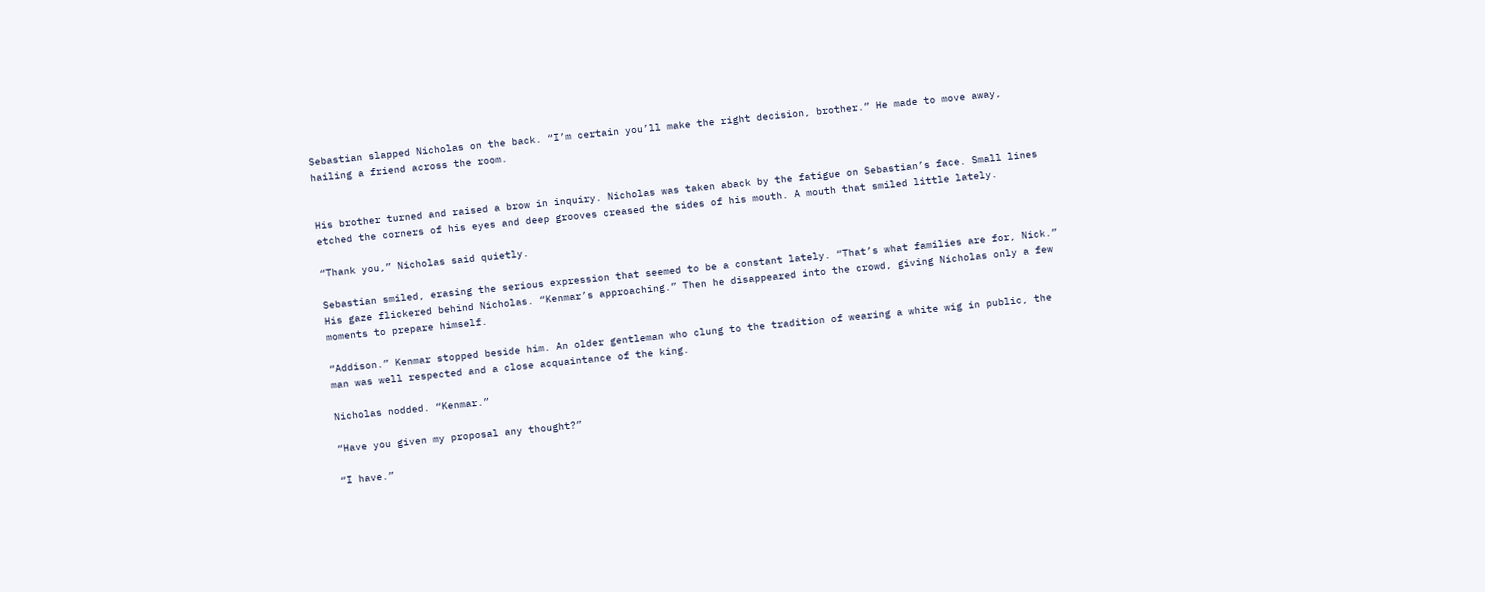Sebastian slapped Nicholas on the back. “I’m certain you’ll make the right decision, brother.” He made to move away, hailing a friend across the room.


His brother turned and raised a brow in inquiry. Nicholas was taken aback by the fatigue on Sebastian’s face. Small lines etched the corners of his eyes and deep grooves creased the sides of his mouth. A mouth that smiled little lately.

“Thank you,” Nicholas said quietly.

Sebastian smiled, erasing the serious expression that seemed to be a constant lately. “That’s what families are for, Nick.” His gaze flickered behind Nicholas. “Kenmar’s approaching.” Then he disappeared into the crowd, giving Nicholas only a few moments to prepare himself.

“Addison.” Kenmar stopped beside him. An older gentleman who clung to the tradition of wearing a white wig in public, the man was well respected and a close acquaintance of the king.

Nicholas nodded. “Kenmar.”

“Have you given my proposal any thought?”

“I have.”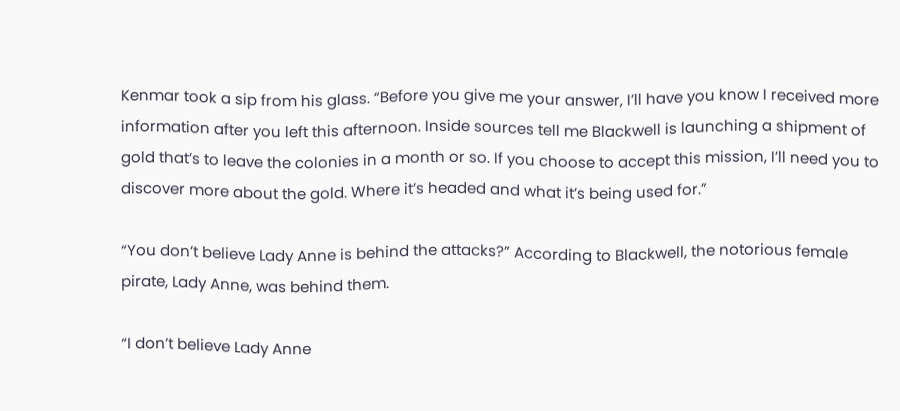Kenmar took a sip from his glass. “Before you give me your answer, I’ll have you know I received more information after you left this afternoon. Inside sources tell me Blackwell is launching a shipment of gold that’s to leave the colonies in a month or so. If you choose to accept this mission, I’ll need you to discover more about the gold. Where it’s headed and what it’s being used for.”

“You don’t believe Lady Anne is behind the attacks?” According to Blackwell, the notorious female pirate, Lady Anne, was behind them.

“I don’t believe Lady Anne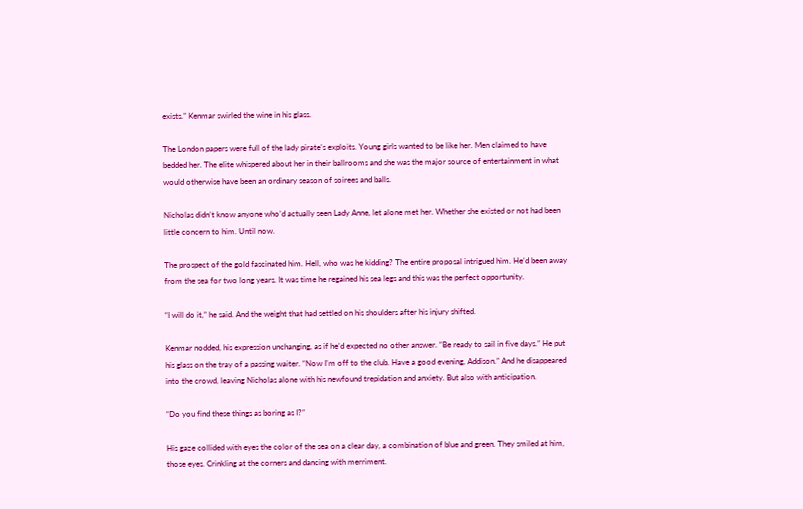exists.” Kenmar swirled the wine in his glass.

The London papers were full of the lady pirate’s exploits. Young girls wanted to be like her. Men claimed to have bedded her. The elite whispered about her in their ballrooms and she was the major source of entertainment in what would otherwise have been an ordinary season of soirees and balls.

Nicholas didn’t know anyone who’d actually seen Lady Anne, let alone met her. Whether she existed or not had been little concern to him. Until now.

The prospect of the gold fascinated him. Hell, who was he kidding? The entire proposal intrigued him. He’d been away from the sea for two long years. It was time he regained his sea legs and this was the perfect opportunity.

“I will do it,” he said. And the weight that had settled on his shoulders after his injury shifted.

Kenmar nodded, his expression unchanging, as if he’d expected no other answer. “Be ready to sail in five days.” He put his glass on the tray of a passing waiter. “Now I’m off to the club. Have a good evening, Addison.” And he disappeared into the crowd, leaving Nicholas alone with his newfound trepidation and anxiety. But also with anticipation.

“Do you find these things as boring as I?”

His gaze collided with eyes the color of the sea on a clear day, a combination of blue and green. They smiled at him, those eyes. Crinkling at the corners and dancing with merriment.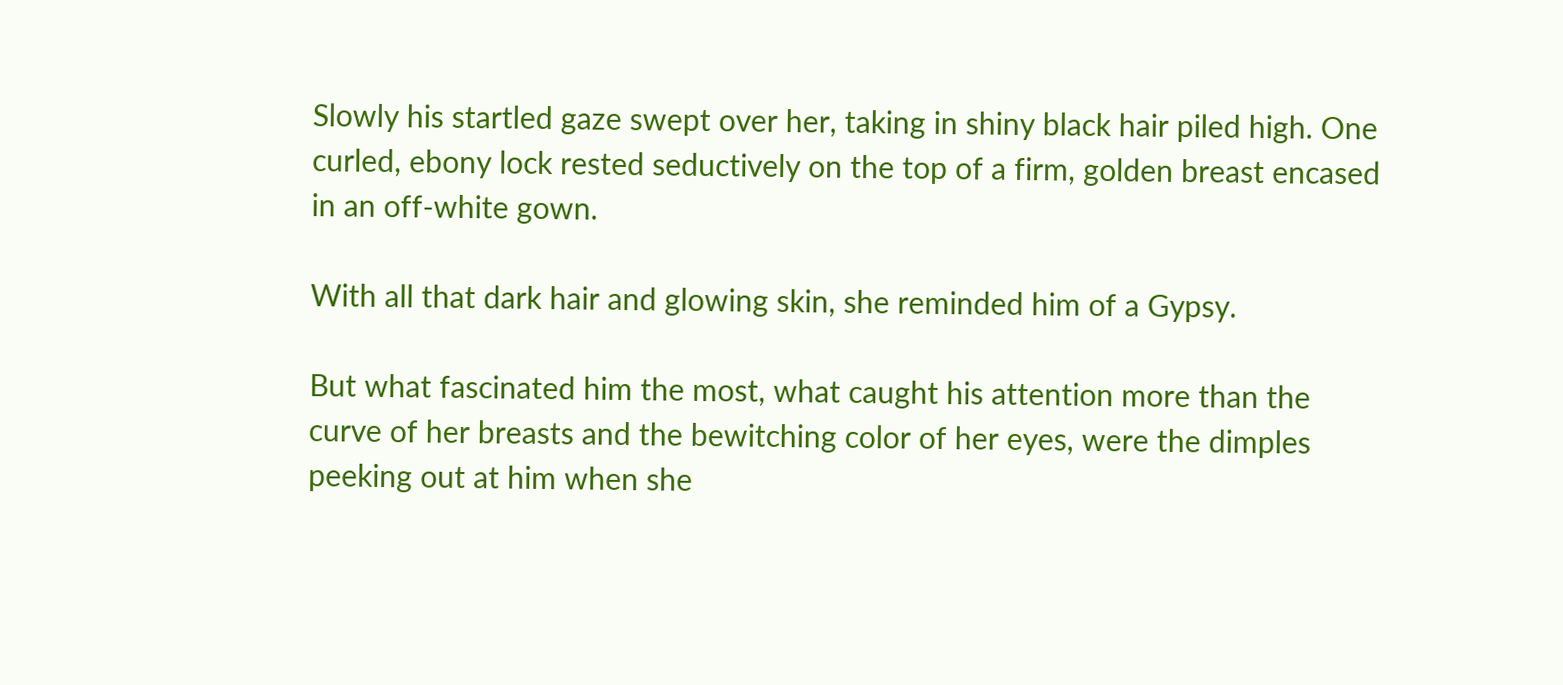Slowly his startled gaze swept over her, taking in shiny black hair piled high. One curled, ebony lock rested seductively on the top of a firm, golden breast encased in an off-white gown.

With all that dark hair and glowing skin, she reminded him of a Gypsy.

But what fascinated him the most, what caught his attention more than the curve of her breasts and the bewitching color of her eyes, were the dimples peeking out at him when she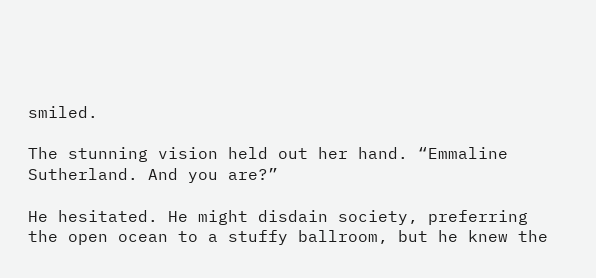smiled.

The stunning vision held out her hand. “Emmaline Sutherland. And you are?”

He hesitated. He might disdain society, preferring the open ocean to a stuffy ballroom, but he knew the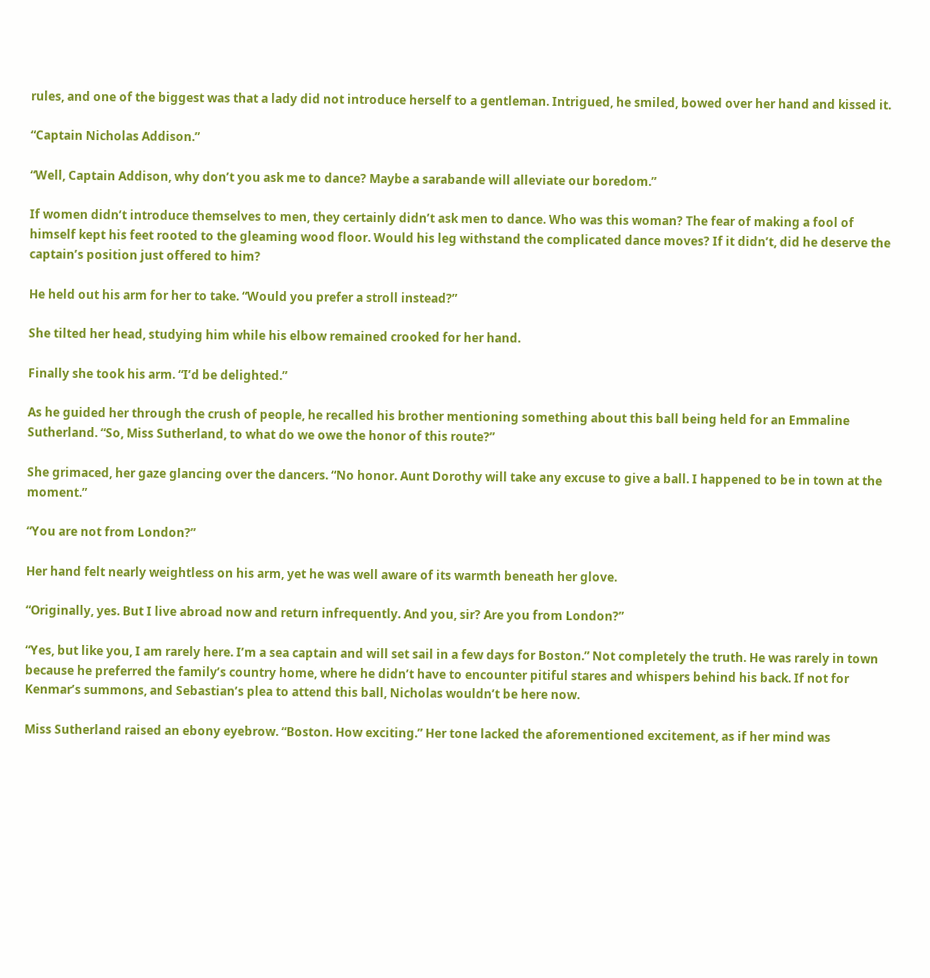rules, and one of the biggest was that a lady did not introduce herself to a gentleman. Intrigued, he smiled, bowed over her hand and kissed it.

“Captain Nicholas Addison.”

“Well, Captain Addison, why don’t you ask me to dance? Maybe a sarabande will alleviate our boredom.”

If women didn’t introduce themselves to men, they certainly didn’t ask men to dance. Who was this woman? The fear of making a fool of himself kept his feet rooted to the gleaming wood floor. Would his leg withstand the complicated dance moves? If it didn’t, did he deserve the captain’s position just offered to him?

He held out his arm for her to take. “Would you prefer a stroll instead?”

She tilted her head, studying him while his elbow remained crooked for her hand.

Finally she took his arm. “I’d be delighted.”

As he guided her through the crush of people, he recalled his brother mentioning something about this ball being held for an Emmaline Sutherland. “So, Miss Sutherland, to what do we owe the honor of this route?”

She grimaced, her gaze glancing over the dancers. “No honor. Aunt Dorothy will take any excuse to give a ball. I happened to be in town at the moment.”

“You are not from London?”

Her hand felt nearly weightless on his arm, yet he was well aware of its warmth beneath her glove.

“Originally, yes. But I live abroad now and return infrequently. And you, sir? Are you from London?”

“Yes, but like you, I am rarely here. I’m a sea captain and will set sail in a few days for Boston.” Not completely the truth. He was rarely in town because he preferred the family’s country home, where he didn’t have to encounter pitiful stares and whispers behind his back. If not for Kenmar’s summons, and Sebastian’s plea to attend this ball, Nicholas wouldn’t be here now.

Miss Sutherland raised an ebony eyebrow. “Boston. How exciting.” Her tone lacked the aforementioned excitement, as if her mind was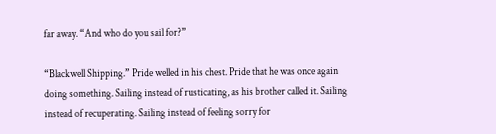far away. “And who do you sail for?”

“Blackwell Shipping.” Pride welled in his chest. Pride that he was once again doing something. Sailing instead of rusticating, as his brother called it. Sailing instead of recuperating. Sailing instead of feeling sorry for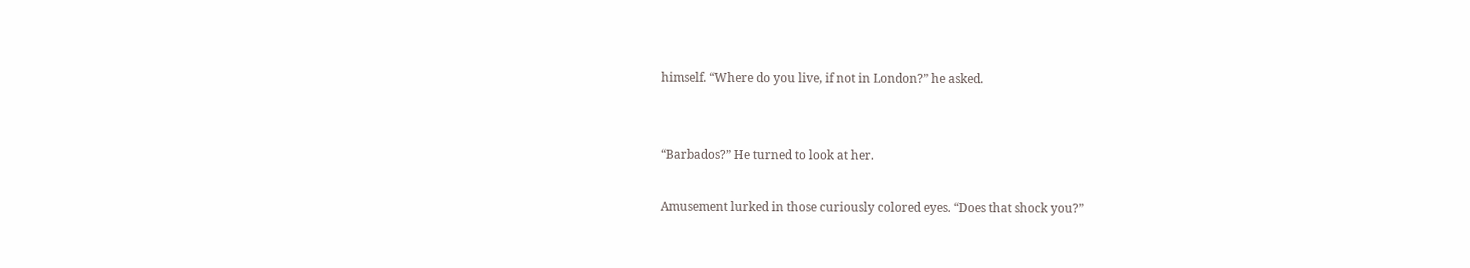himself. “Where do you live, if not in London?” he asked.


“Barbados?” He turned to look at her.

Amusement lurked in those curiously colored eyes. “Does that shock you?”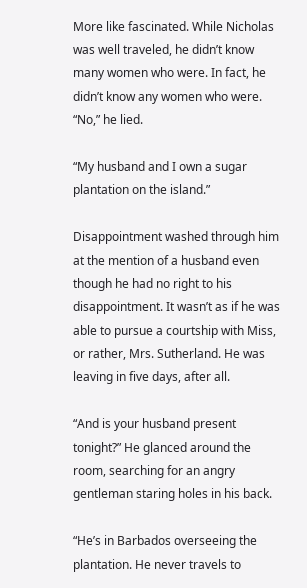More like fascinated. While Nicholas was well traveled, he didn’t know many women who were. In fact, he didn’t know any women who were. “No,” he lied.

“My husband and I own a sugar plantation on the island.”

Disappointment washed through him at the mention of a husband even though he had no right to his disappointment. It wasn’t as if he was able to pursue a courtship with Miss, or rather, Mrs. Sutherland. He was leaving in five days, after all.

“And is your husband present tonight?” He glanced around the room, searching for an angry gentleman staring holes in his back.

“He’s in Barbados overseeing the plantation. He never travels to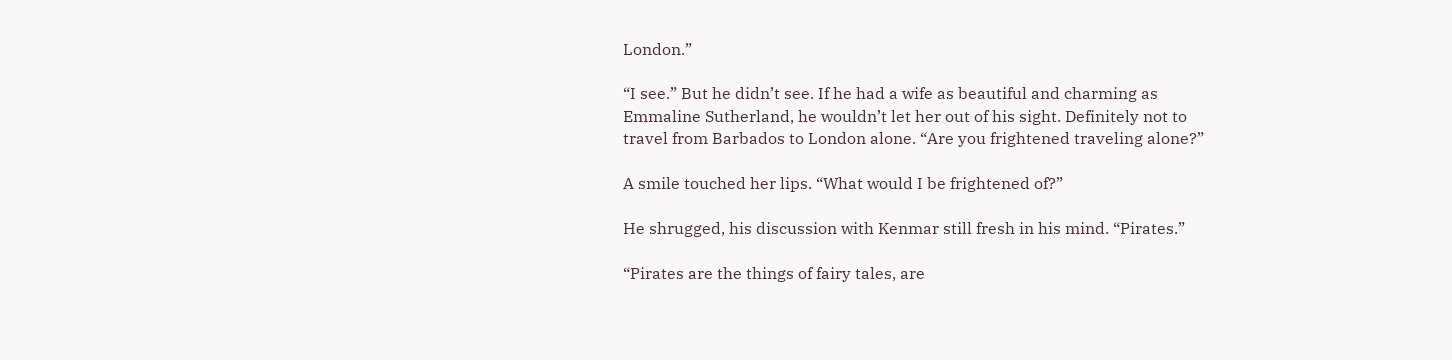London.”

“I see.” But he didn’t see. If he had a wife as beautiful and charming as Emmaline Sutherland, he wouldn’t let her out of his sight. Definitely not to travel from Barbados to London alone. “Are you frightened traveling alone?”

A smile touched her lips. “What would I be frightened of?”

He shrugged, his discussion with Kenmar still fresh in his mind. “Pirates.”

“Pirates are the things of fairy tales, are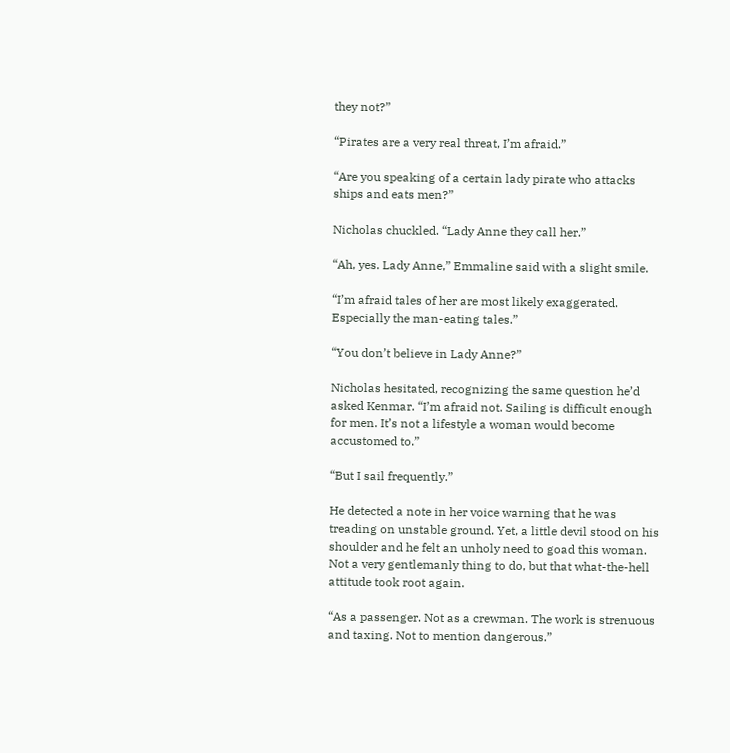they not?”

“Pirates are a very real threat, I’m afraid.”

“Are you speaking of a certain lady pirate who attacks ships and eats men?”

Nicholas chuckled. “Lady Anne they call her.”

“Ah, yes. Lady Anne,” Emmaline said with a slight smile.

“I’m afraid tales of her are most likely exaggerated. Especially the man-eating tales.”

“You don’t believe in Lady Anne?”

Nicholas hesitated, recognizing the same question he’d asked Kenmar. “I’m afraid not. Sailing is difficult enough for men. It’s not a lifestyle a woman would become accustomed to.”

“But I sail frequently.”

He detected a note in her voice warning that he was treading on unstable ground. Yet, a little devil stood on his shoulder and he felt an unholy need to goad this woman. Not a very gentlemanly thing to do, but that what-the-hell attitude took root again.

“As a passenger. Not as a crewman. The work is strenuous and taxing. Not to mention dangerous.”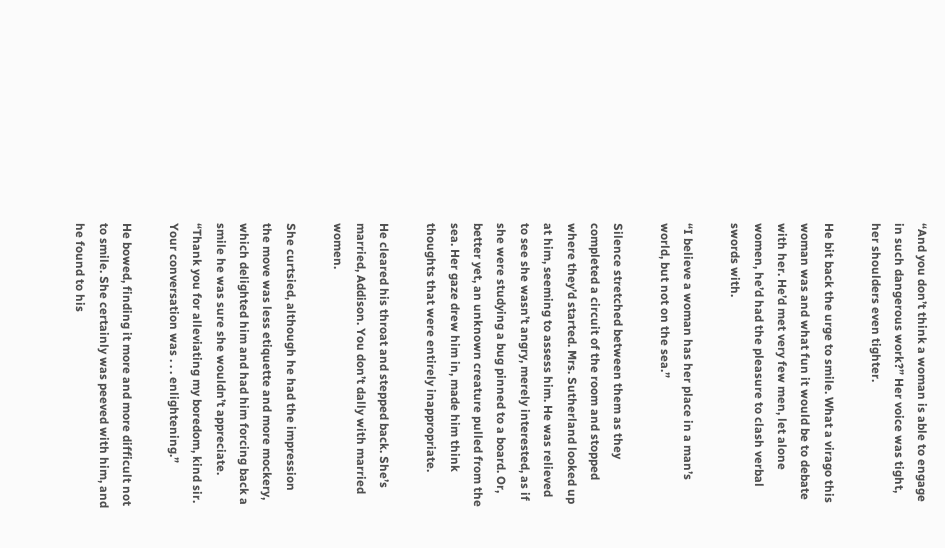“And you don’t think a woman is able to engage in such dangerous work?” Her voice was tight, her shoulders even tighter.

He bit back the urge to smile. What a virago this woman was and what fun it would be to debate with her. He’d met very few men, let alone women, he’d had the pleasure to clash verbal swords with.

“I believe a woman has her place in a man’s world, but not on the sea.”

Silence stretched between them as they completed a circuit of the room and stopped where they’d started. Mrs. Sutherland looked up at him, seeming to assess him. He was relieved to see she wasn’t angry, merely interested, as if she were studying a bug pinned to a board. Or, better yet, an unknown creature pulled from the sea. Her gaze drew him in, made him think thoughts that were entirely inappropriate.

He cleared his throat and stepped back. She’s married, Addison. You don’t dally with married women.

She curtsied, although he had the impression the move was less etiquette and more mockery, which delighted him and had him forcing back a smile he was sure she wouldn’t appreciate. “Thank you for alleviating my boredom, kind sir. Your conversation was . . . enlightening.”

He bowed, finding it more and more difficult not to smile. She certainly was peeved with him, and he found to his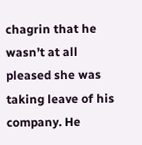chagrin that he wasn’t at all pleased she was taking leave of his company. He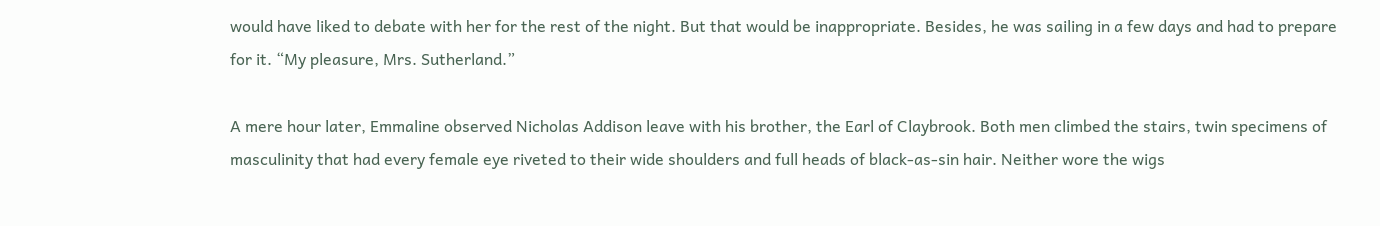would have liked to debate with her for the rest of the night. But that would be inappropriate. Besides, he was sailing in a few days and had to prepare for it. “My pleasure, Mrs. Sutherland.”

A mere hour later, Emmaline observed Nicholas Addison leave with his brother, the Earl of Claybrook. Both men climbed the stairs, twin specimens of masculinity that had every female eye riveted to their wide shoulders and full heads of black-as-sin hair. Neither wore the wigs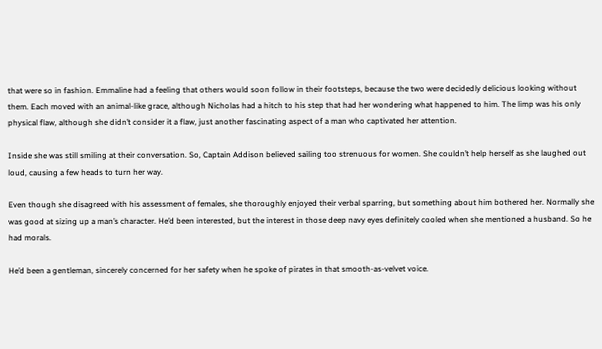that were so in fashion. Emmaline had a feeling that others would soon follow in their footsteps, because the two were decidedly delicious looking without them. Each moved with an animal-like grace, although Nicholas had a hitch to his step that had her wondering what happened to him. The limp was his only physical flaw, although she didn’t consider it a flaw, just another fascinating aspect of a man who captivated her attention.

Inside she was still smiling at their conversation. So, Captain Addison believed sailing too strenuous for women. She couldn’t help herself as she laughed out loud, causing a few heads to turn her way.

Even though she disagreed with his assessment of females, she thoroughly enjoyed their verbal sparring, but something about him bothered her. Normally she was good at sizing up a man’s character. He’d been interested, but the interest in those deep navy eyes definitely cooled when she mentioned a husband. So he had morals.

He’d been a gentleman, sincerely concerned for her safety when he spoke of pirates in that smooth-as-velvet voice.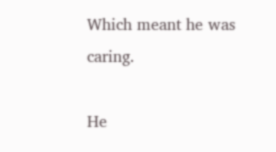Which meant he was caring.

He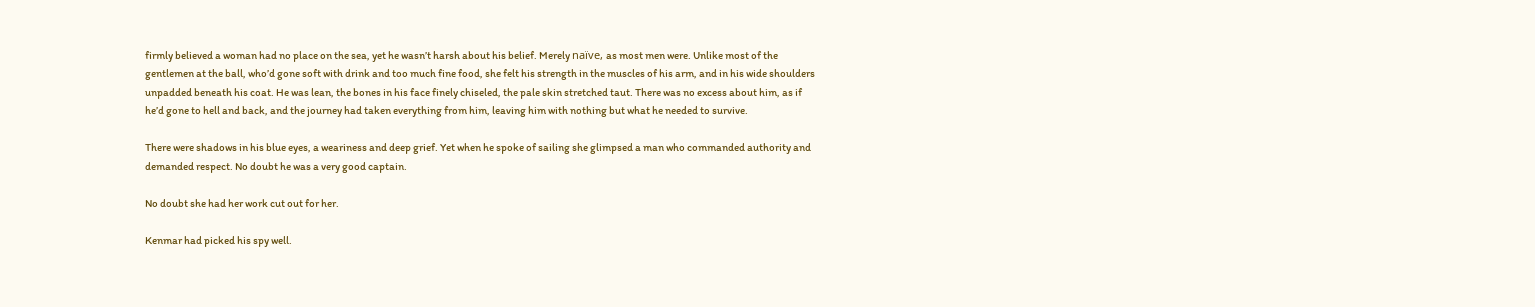firmly believed a woman had no place on the sea, yet he wasn’t harsh about his belief. Merely naïve, as most men were. Unlike most of the gentlemen at the ball, who’d gone soft with drink and too much fine food, she felt his strength in the muscles of his arm, and in his wide shoulders unpadded beneath his coat. He was lean, the bones in his face finely chiseled, the pale skin stretched taut. There was no excess about him, as if he’d gone to hell and back, and the journey had taken everything from him, leaving him with nothing but what he needed to survive.

There were shadows in his blue eyes, a weariness and deep grief. Yet when he spoke of sailing she glimpsed a man who commanded authority and demanded respect. No doubt he was a very good captain.

No doubt she had her work cut out for her.

Kenmar had picked his spy well.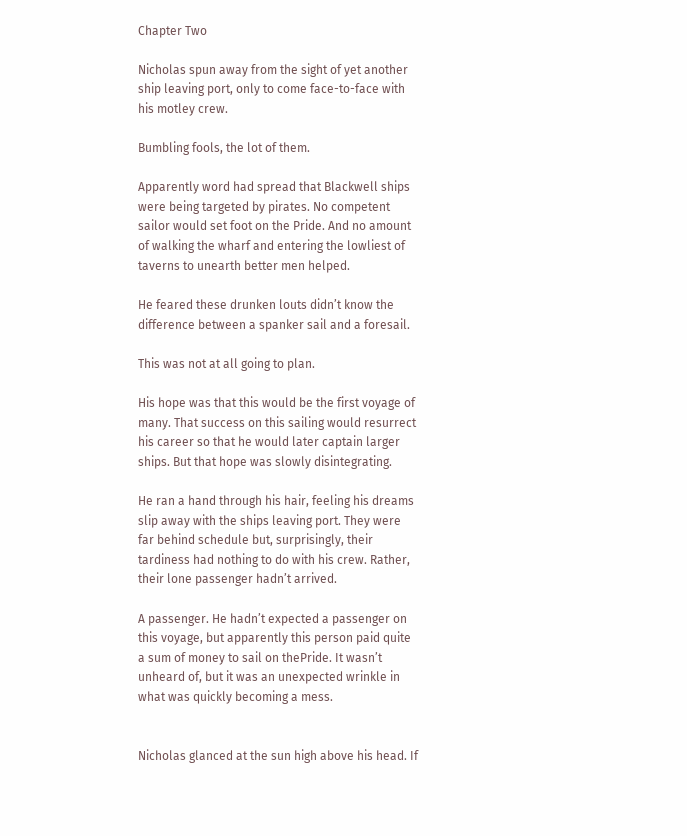Chapter Two

Nicholas spun away from the sight of yet another ship leaving port, only to come face-to-face with his motley crew.

Bumbling fools, the lot of them.

Apparently word had spread that Blackwell ships were being targeted by pirates. No competent sailor would set foot on the Pride. And no amount of walking the wharf and entering the lowliest of taverns to unearth better men helped.

He feared these drunken louts didn’t know the difference between a spanker sail and a foresail.

This was not at all going to plan.

His hope was that this would be the first voyage of many. That success on this sailing would resurrect his career so that he would later captain larger ships. But that hope was slowly disintegrating.

He ran a hand through his hair, feeling his dreams slip away with the ships leaving port. They were far behind schedule but, surprisingly, their tardiness had nothing to do with his crew. Rather, their lone passenger hadn’t arrived.

A passenger. He hadn’t expected a passenger on this voyage, but apparently this person paid quite a sum of money to sail on thePride. It wasn’t unheard of, but it was an unexpected wrinkle in what was quickly becoming a mess.


Nicholas glanced at the sun high above his head. If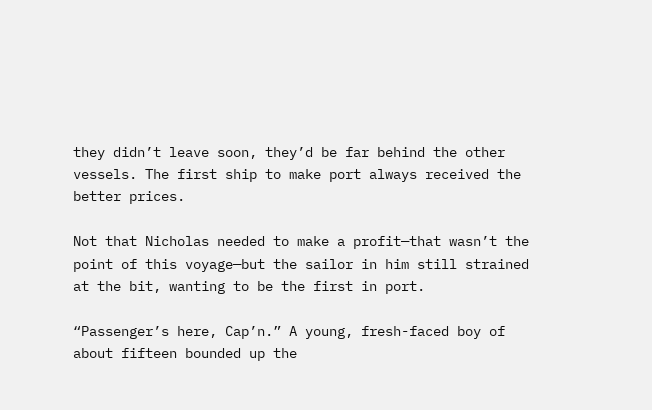they didn’t leave soon, they’d be far behind the other vessels. The first ship to make port always received the better prices.

Not that Nicholas needed to make a profit—that wasn’t the point of this voyage—but the sailor in him still strained at the bit, wanting to be the first in port.

“Passenger’s here, Cap’n.” A young, fresh-faced boy of about fifteen bounded up the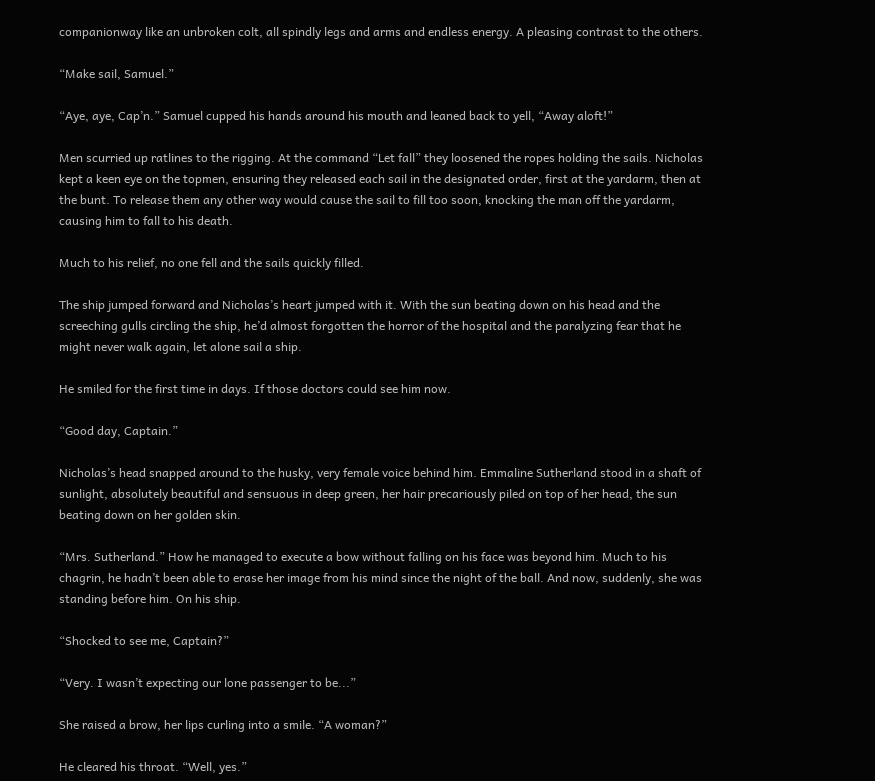companionway like an unbroken colt, all spindly legs and arms and endless energy. A pleasing contrast to the others.

“Make sail, Samuel.”

“Aye, aye, Cap’n.” Samuel cupped his hands around his mouth and leaned back to yell, “Away aloft!”

Men scurried up ratlines to the rigging. At the command “Let fall” they loosened the ropes holding the sails. Nicholas kept a keen eye on the topmen, ensuring they released each sail in the designated order, first at the yardarm, then at the bunt. To release them any other way would cause the sail to fill too soon, knocking the man off the yardarm, causing him to fall to his death.

Much to his relief, no one fell and the sails quickly filled.

The ship jumped forward and Nicholas’s heart jumped with it. With the sun beating down on his head and the screeching gulls circling the ship, he’d almost forgotten the horror of the hospital and the paralyzing fear that he might never walk again, let alone sail a ship.

He smiled for the first time in days. If those doctors could see him now.

“Good day, Captain.”

Nicholas’s head snapped around to the husky, very female voice behind him. Emmaline Sutherland stood in a shaft of sunlight, absolutely beautiful and sensuous in deep green, her hair precariously piled on top of her head, the sun beating down on her golden skin.

“Mrs. Sutherland.” How he managed to execute a bow without falling on his face was beyond him. Much to his chagrin, he hadn’t been able to erase her image from his mind since the night of the ball. And now, suddenly, she was standing before him. On his ship.

“Shocked to see me, Captain?”

“Very. I wasn’t expecting our lone passenger to be...”

She raised a brow, her lips curling into a smile. “A woman?”

He cleared his throat. “Well, yes.”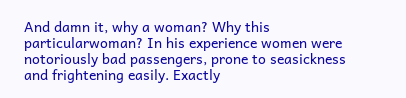And damn it, why a woman? Why this particularwoman? In his experience women were notoriously bad passengers, prone to seasickness and frightening easily. Exactly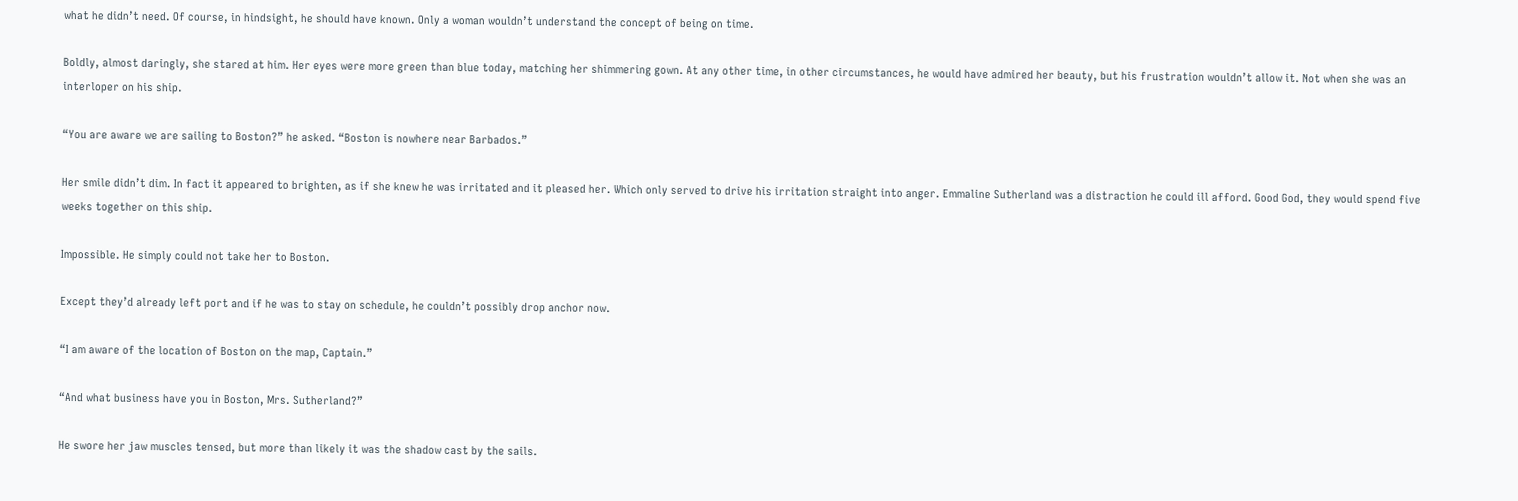what he didn’t need. Of course, in hindsight, he should have known. Only a woman wouldn’t understand the concept of being on time.

Boldly, almost daringly, she stared at him. Her eyes were more green than blue today, matching her shimmering gown. At any other time, in other circumstances, he would have admired her beauty, but his frustration wouldn’t allow it. Not when she was an interloper on his ship.

“You are aware we are sailing to Boston?” he asked. “Boston is nowhere near Barbados.”

Her smile didn’t dim. In fact it appeared to brighten, as if she knew he was irritated and it pleased her. Which only served to drive his irritation straight into anger. Emmaline Sutherland was a distraction he could ill afford. Good God, they would spend five weeks together on this ship.

Impossible. He simply could not take her to Boston.

Except they’d already left port and if he was to stay on schedule, he couldn’t possibly drop anchor now.

“I am aware of the location of Boston on the map, Captain.”

“And what business have you in Boston, Mrs. Sutherland?”

He swore her jaw muscles tensed, but more than likely it was the shadow cast by the sails.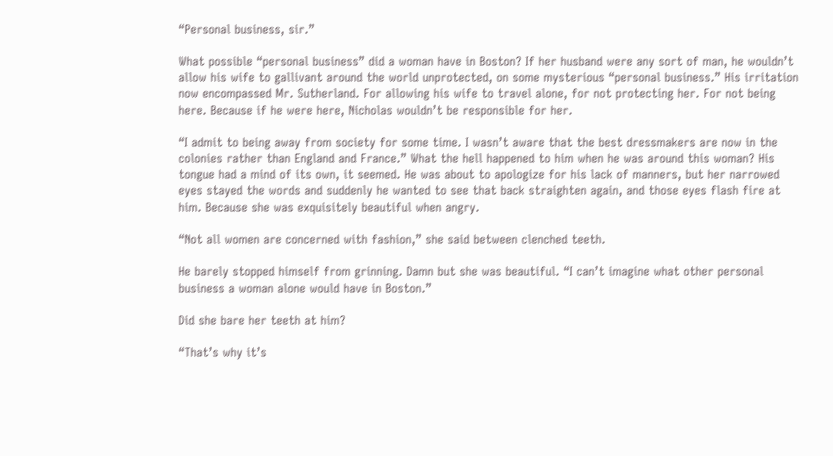“Personal business, sir.”

What possible “personal business” did a woman have in Boston? If her husband were any sort of man, he wouldn’t allow his wife to gallivant around the world unprotected, on some mysterious “personal business.” His irritation now encompassed Mr. Sutherland. For allowing his wife to travel alone, for not protecting her. For not being here. Because if he were here, Nicholas wouldn’t be responsible for her.

“I admit to being away from society for some time. I wasn’t aware that the best dressmakers are now in the colonies rather than England and France.” What the hell happened to him when he was around this woman? His tongue had a mind of its own, it seemed. He was about to apologize for his lack of manners, but her narrowed eyes stayed the words and suddenly he wanted to see that back straighten again, and those eyes flash fire at him. Because she was exquisitely beautiful when angry.

“Not all women are concerned with fashion,” she said between clenched teeth.

He barely stopped himself from grinning. Damn but she was beautiful. “I can’t imagine what other personal business a woman alone would have in Boston.”

Did she bare her teeth at him?

“That’s why it’s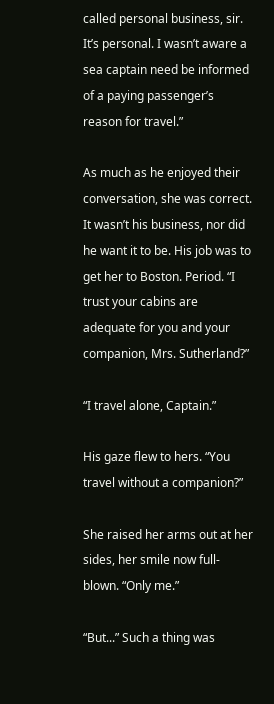called personal business, sir. It’s personal. I wasn’t aware a sea captain need be informed of a paying passenger’s reason for travel.”

As much as he enjoyed their conversation, she was correct. It wasn’t his business, nor did he want it to be. His job was to get her to Boston. Period. “I trust your cabins are adequate for you and your companion, Mrs. Sutherland?”

“I travel alone, Captain.”

His gaze flew to hers. “You travel without a companion?”

She raised her arms out at her sides, her smile now full-blown. “Only me.”

“But...” Such a thing was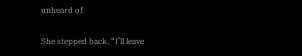unheard of.

She stepped back. “I’ll leave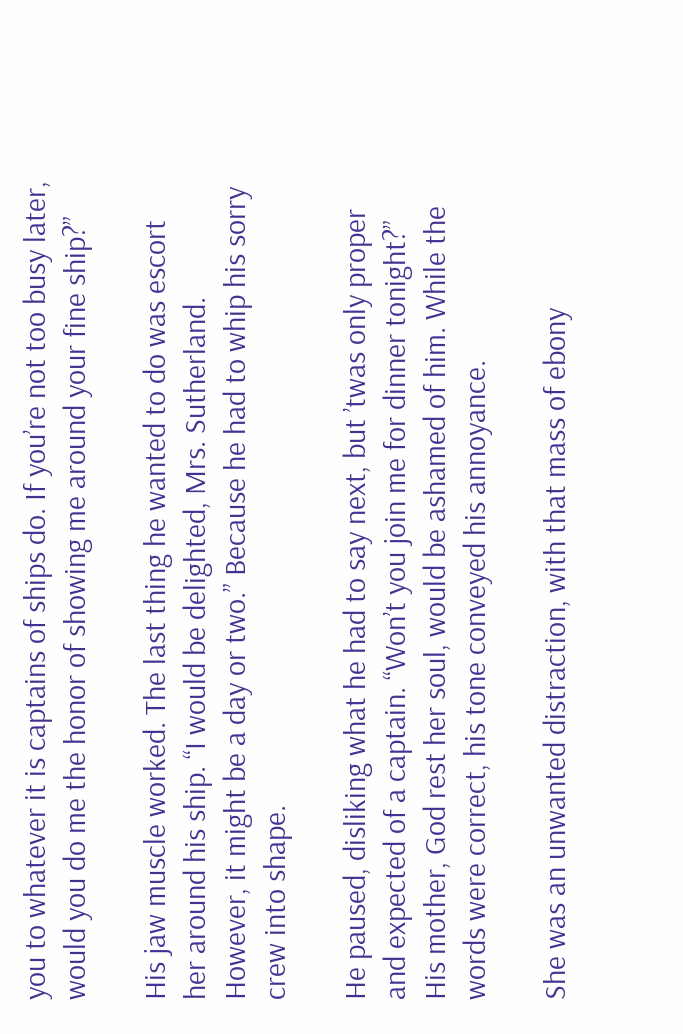you to whatever it is captains of ships do. If you’re not too busy later, would you do me the honor of showing me around your fine ship?”

His jaw muscle worked. The last thing he wanted to do was escort her around his ship. “I would be delighted, Mrs. Sutherland. However, it might be a day or two.” Because he had to whip his sorry crew into shape.

He paused, disliking what he had to say next, but ’twas only proper and expected of a captain. “Won’t you join me for dinner tonight?” His mother, God rest her soul, would be ashamed of him. While the words were correct, his tone conveyed his annoyance.

She was an unwanted distraction, with that mass of ebony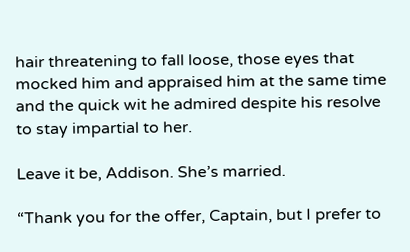hair threatening to fall loose, those eyes that mocked him and appraised him at the same time and the quick wit he admired despite his resolve to stay impartial to her.

Leave it be, Addison. She’s married.

“Thank you for the offer, Captain, but I prefer to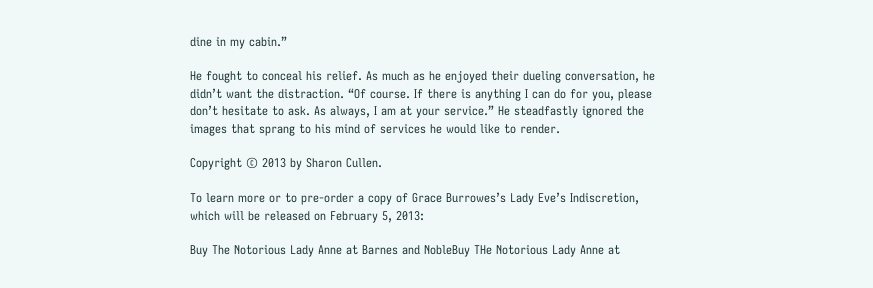dine in my cabin.”

He fought to conceal his relief. As much as he enjoyed their dueling conversation, he didn’t want the distraction. “Of course. If there is anything I can do for you, please don’t hesitate to ask. As always, I am at your service.” He steadfastly ignored the images that sprang to his mind of services he would like to render.

Copyright © 2013 by Sharon Cullen.

To learn more or to pre-order a copy of Grace Burrowes’s Lady Eve’s Indiscretion, which will be released on February 5, 2013:

Buy The Notorious Lady Anne at Barnes and NobleBuy THe Notorious Lady Anne at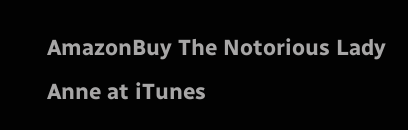AmazonBuy The Notorious Lady Anne at iTunes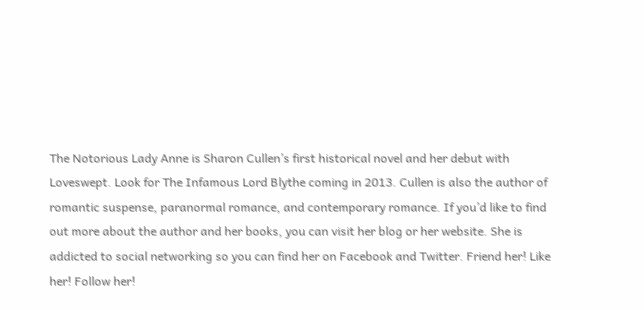The Notorious Lady Anne is Sharon Cullen’s first historical novel and her debut with Loveswept. Look for The Infamous Lord Blythe coming in 2013. Cullen is also the author of romantic suspense, paranormal romance, and contemporary romance. If you’d like to find out more about the author and her books, you can visit her blog or her website. She is addicted to social networking so you can find her on Facebook and Twitter. Friend her! Like her! Follow her!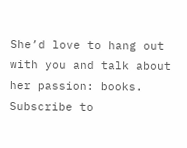She’d love to hang out with you and talk about her passion: books.
Subscribe to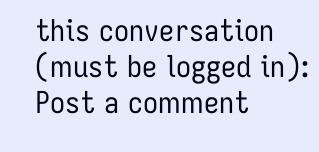this conversation (must be logged in):
Post a comment